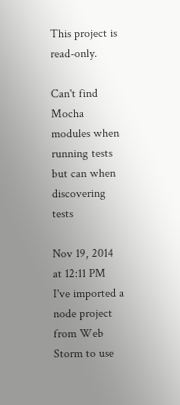This project is read-only.

Can't find Mocha modules when running tests but can when discovering tests

Nov 19, 2014 at 12:11 PM
I've imported a node project from Web Storm to use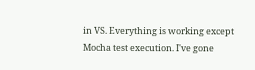in VS. Everything is working except Mocha test execution. I've gone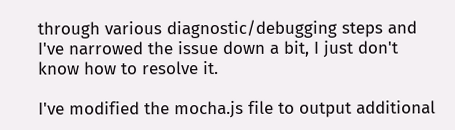through various diagnostic/debugging steps and I've narrowed the issue down a bit, I just don't know how to resolve it.

I've modified the mocha.js file to output additional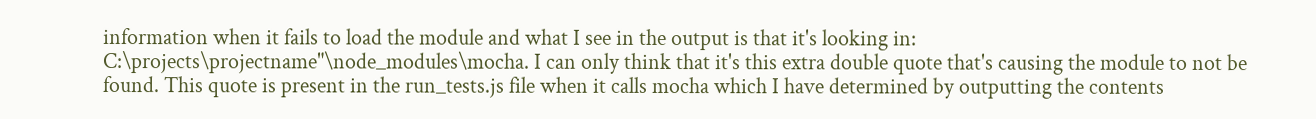information when it fails to load the module and what I see in the output is that it's looking in: C:\projects\projectname"\node_modules\mocha. I can only think that it's this extra double quote that's causing the module to not be found. This quote is present in the run_tests.js file when it calls mocha which I have determined by outputting the contents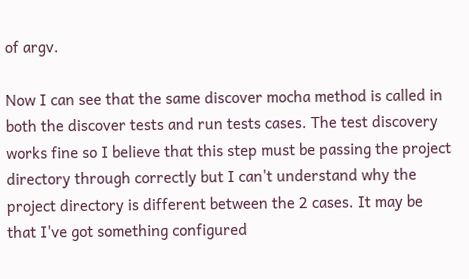of argv.

Now I can see that the same discover mocha method is called in both the discover tests and run tests cases. The test discovery works fine so I believe that this step must be passing the project directory through correctly but I can't understand why the project directory is different between the 2 cases. It may be that I've got something configured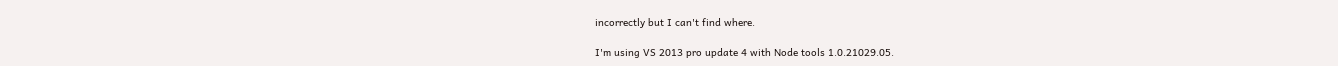incorrectly but I can't find where.

I'm using VS 2013 pro update 4 with Node tools 1.0.21029.05.